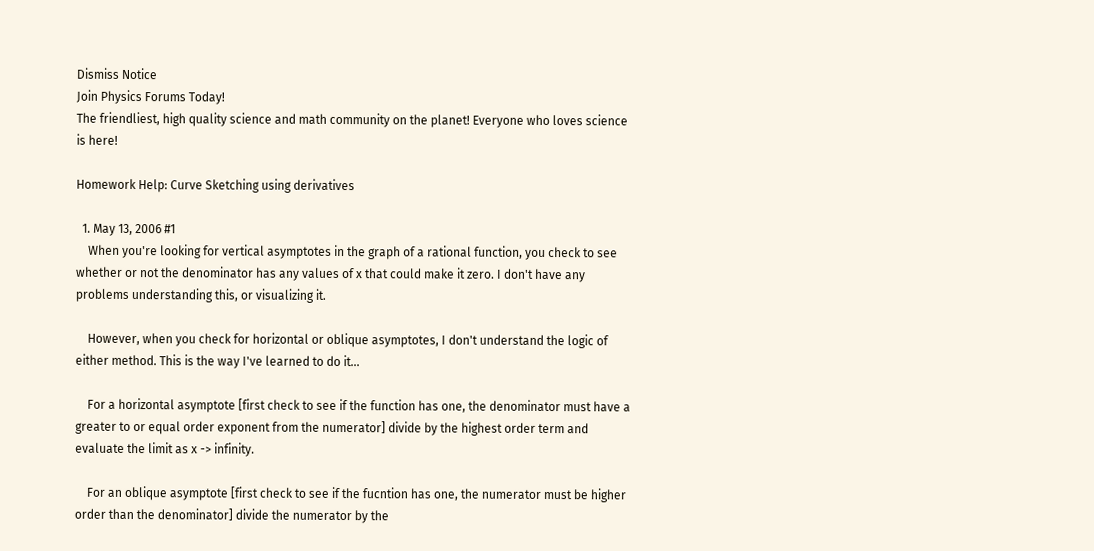Dismiss Notice
Join Physics Forums Today!
The friendliest, high quality science and math community on the planet! Everyone who loves science is here!

Homework Help: Curve Sketching using derivatives

  1. May 13, 2006 #1
    When you're looking for vertical asymptotes in the graph of a rational function, you check to see whether or not the denominator has any values of x that could make it zero. I don't have any problems understanding this, or visualizing it.

    However, when you check for horizontal or oblique asymptotes, I don't understand the logic of either method. This is the way I've learned to do it...

    For a horizontal asymptote [first check to see if the function has one, the denominator must have a greater to or equal order exponent from the numerator] divide by the highest order term and evaluate the limit as x -> infinity.

    For an oblique asymptote [first check to see if the fucntion has one, the numerator must be higher order than the denominator] divide the numerator by the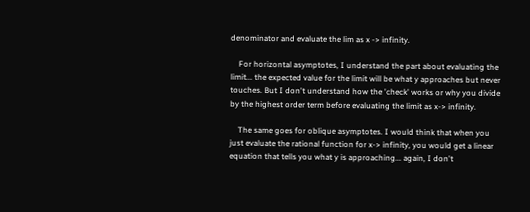denominator and evaluate the lim as x -> infinity.

    For horizontal asymptotes, I understand the part about evaluating the limit... the expected value for the limit will be what y approaches but never touches. But I don't understand how the 'check' works or why you divide by the highest order term before evaluating the limit as x-> infinity.

    The same goes for oblique asymptotes. I would think that when you just evaluate the rational function for x-> infinity, you would get a linear equation that tells you what y is approaching... again, I don't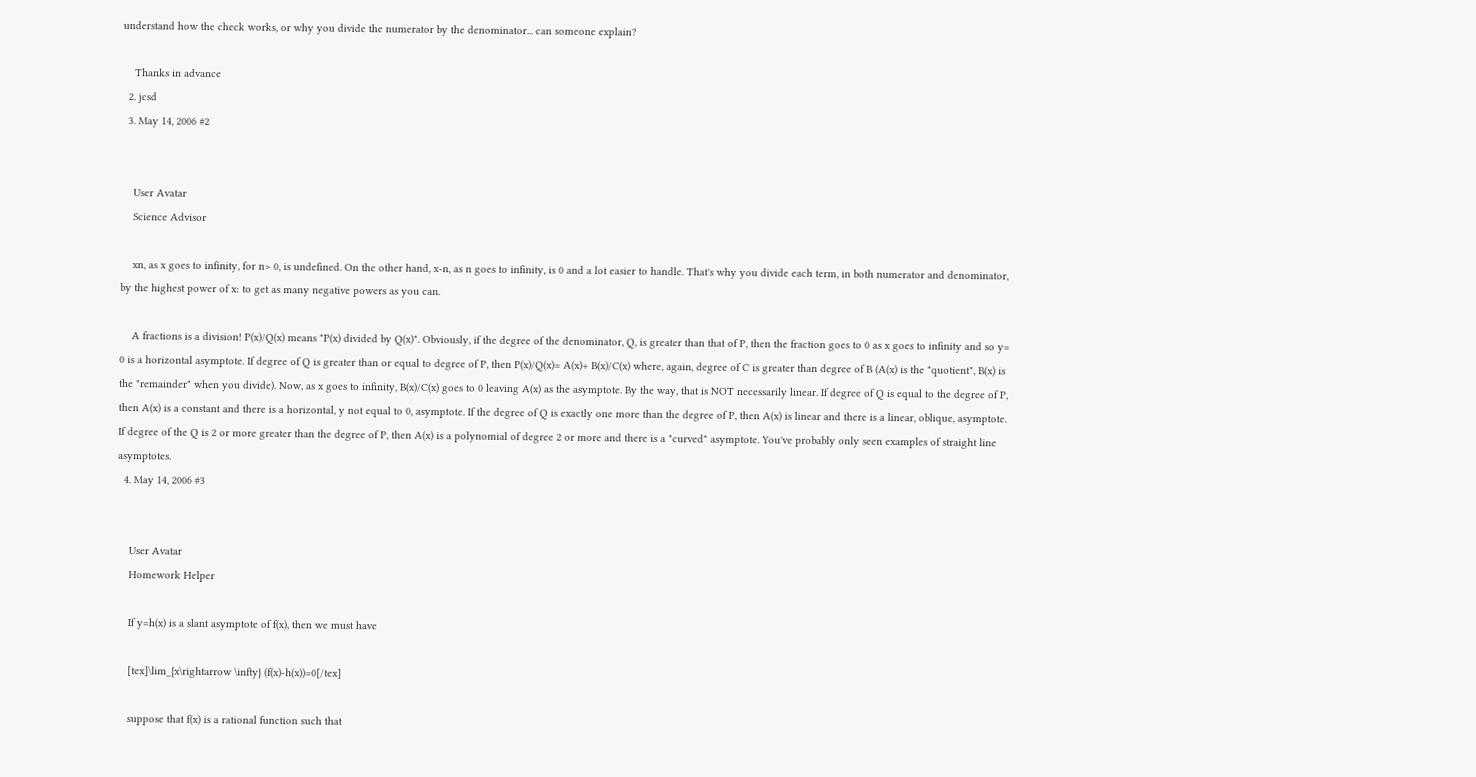understand how the check works, or why you divide the numerator by the denominator... can someone explain?

    Thanks in advance
  2. jcsd
  3. May 14, 2006 #2


    User Avatar
    Science Advisor

    xn, as x goes to infinity, for n> 0, is undefined. On the other hand, x-n, as n goes to infinity, is 0 and a lot easier to handle. That's why you divide each term, in both numerator and denominator, by the highest power of x: to get as many negative powers as you can.

    A fractions is a division! P(x)/Q(x) means "P(x) divided by Q(x)". Obviously, if the degree of the denominator, Q, is greater than that of P, then the fraction goes to 0 as x goes to infinity and so y= 0 is a horizontal asymptote. If degree of Q is greater than or equal to degree of P, then P(x)/Q(x)= A(x)+ B(x)/C(x) where, again, degree of C is greater than degree of B (A(x) is the "quotient", B(x) is the "remainder" when you divide). Now, as x goes to infinity, B(x)/C(x) goes to 0 leaving A(x) as the asymptote. By the way, that is NOT necessarily linear. If degree of Q is equal to the degree of P, then A(x) is a constant and there is a horizontal, y not equal to 0, asymptote. If the degree of Q is exactly one more than the degree of P, then A(x) is linear and there is a linear, oblique, asymptote. If degree of the Q is 2 or more greater than the degree of P, then A(x) is a polynomial of degree 2 or more and there is a "curved" asymptote. You've probably only seen examples of straight line asymptotes.
  4. May 14, 2006 #3


    User Avatar
    Homework Helper

    If y=h(x) is a slant asymptote of f(x), then we must have

    [tex]\lim_{x\rightarrow \infty} (f(x)-h(x))=0[/tex]

    suppose that f(x) is a rational function such that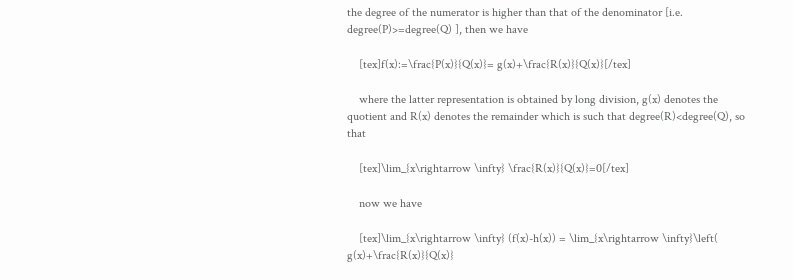the degree of the numerator is higher than that of the denominator [i.e. degree(P)>=degree(Q) ], then we have

    [tex]f(x):=\frac{P(x)}{Q(x)}= g(x)+\frac{R(x)}{Q(x)}[/tex]

    where the latter representation is obtained by long division, g(x) denotes the quotient and R(x) denotes the remainder which is such that degree(R)<degree(Q), so that

    [tex]\lim_{x\rightarrow \infty} \frac{R(x)}{Q(x)}=0[/tex]

    now we have

    [tex]\lim_{x\rightarrow \infty} (f(x)-h(x)) = \lim_{x\rightarrow \infty}\left( g(x)+\frac{R(x)}{Q(x)}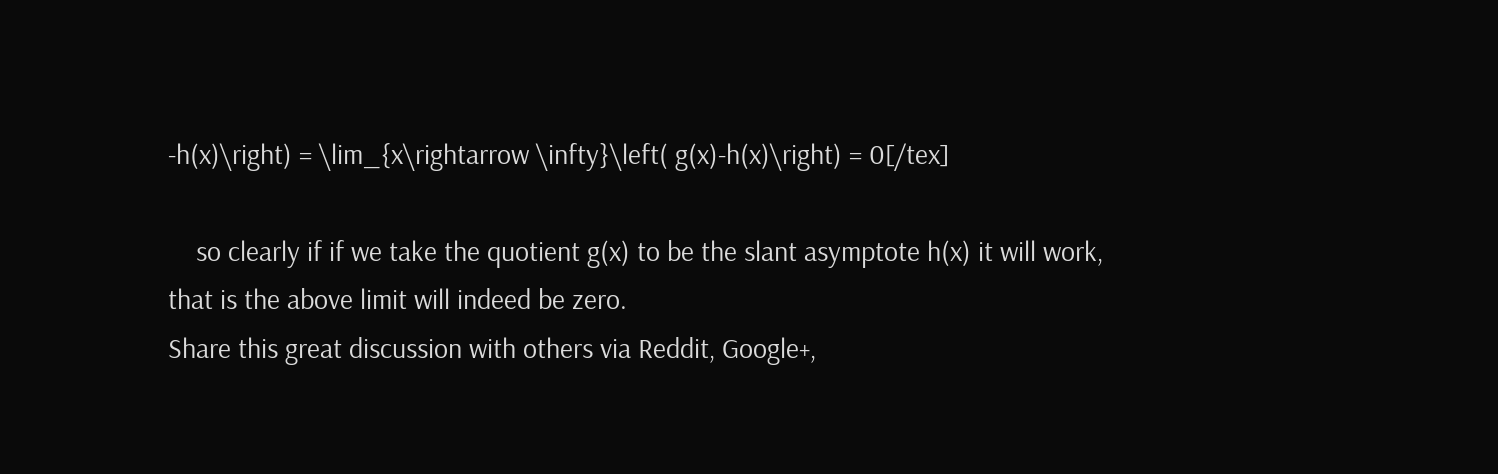-h(x)\right) = \lim_{x\rightarrow \infty}\left( g(x)-h(x)\right) = 0[/tex]

    so clearly if if we take the quotient g(x) to be the slant asymptote h(x) it will work, that is the above limit will indeed be zero.
Share this great discussion with others via Reddit, Google+,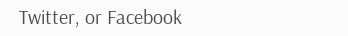Twitter, or Facebook